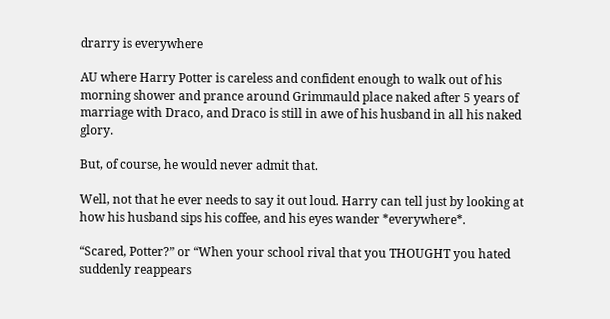drarry is everywhere

AU where Harry Potter is careless and confident enough to walk out of his morning shower and prance around Grimmauld place naked after 5 years of marriage with Draco, and Draco is still in awe of his husband in all his naked glory.

But, of course, he would never admit that.

Well, not that he ever needs to say it out loud. Harry can tell just by looking at how his husband sips his coffee, and his eyes wander *everywhere*.

“Scared, Potter?” or “When your school rival that you THOUGHT you hated suddenly reappears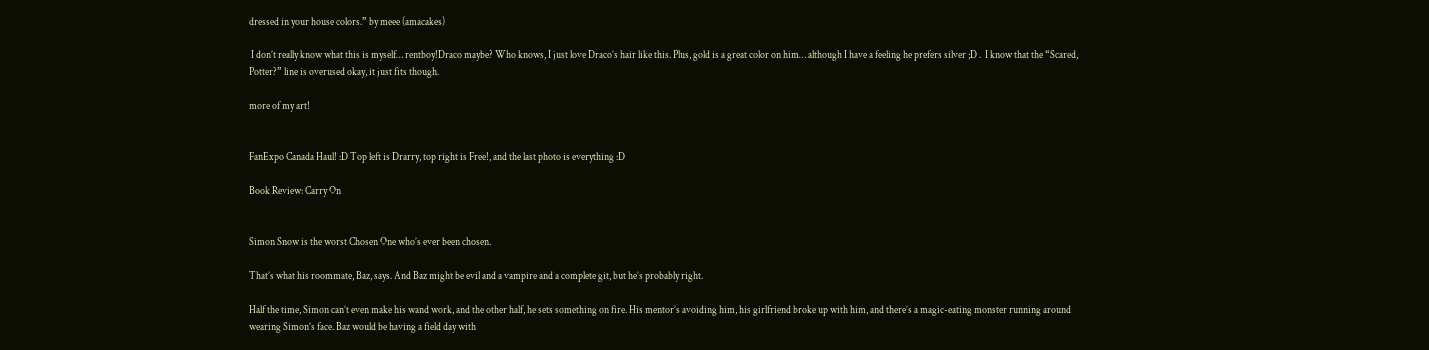dressed in your house colors.” by meee (amacakes)

 I don’t really know what this is myself… rentboy!Draco maybe? Who knows, I just love Draco’s hair like this. Plus, gold is a great color on him… although I have a feeling he prefers silver ;D .  I know that the “Scared, Potter?” line is overused okay, it just fits though.

more of my art!


FanExpo Canada Haul! :D Top left is Drarry, top right is Free!, and the last photo is everything :D

Book Review: Carry On


Simon Snow is the worst Chosen One who’s ever been chosen.

That’s what his roommate, Baz, says. And Baz might be evil and a vampire and a complete git, but he’s probably right.

Half the time, Simon can’t even make his wand work, and the other half, he sets something on fire. His mentor’s avoiding him, his girlfriend broke up with him, and there’s a magic-eating monster running around wearing Simon’s face. Baz would be having a field day with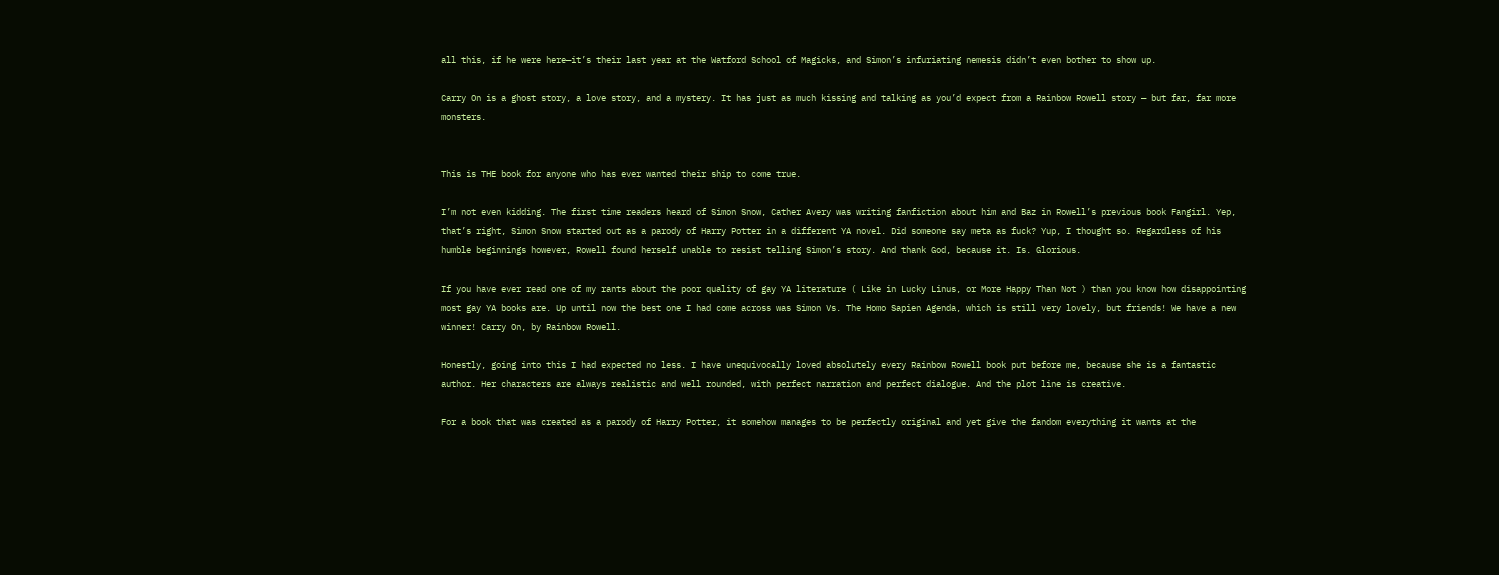all this, if he were here—it’s their last year at the Watford School of Magicks, and Simon’s infuriating nemesis didn’t even bother to show up.

Carry On is a ghost story, a love story, and a mystery. It has just as much kissing and talking as you’d expect from a Rainbow Rowell story — but far, far more monsters.


This is THE book for anyone who has ever wanted their ship to come true.

I’m not even kidding. The first time readers heard of Simon Snow, Cather Avery was writing fanfiction about him and Baz in Rowell’s previous book Fangirl. Yep, that’s right, Simon Snow started out as a parody of Harry Potter in a different YA novel. Did someone say meta as fuck? Yup, I thought so. Regardless of his humble beginnings however, Rowell found herself unable to resist telling Simon’s story. And thank God, because it. Is. Glorious.

If you have ever read one of my rants about the poor quality of gay YA literature ( Like in Lucky Linus, or More Happy Than Not ) than you know how disappointing most gay YA books are. Up until now the best one I had come across was Simon Vs. The Homo Sapien Agenda, which is still very lovely, but friends! We have a new winner! Carry On, by Rainbow Rowell.

Honestly, going into this I had expected no less. I have unequivocally loved absolutely every Rainbow Rowell book put before me, because she is a fantastic author. Her characters are always realistic and well rounded, with perfect narration and perfect dialogue. And the plot line is creative.

For a book that was created as a parody of Harry Potter, it somehow manages to be perfectly original and yet give the fandom everything it wants at the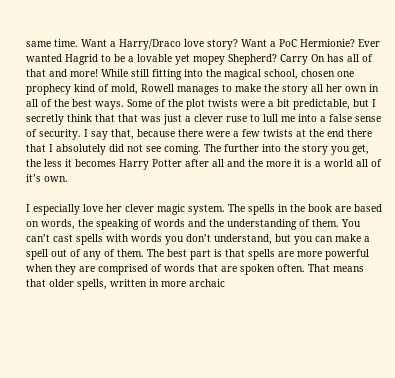same time. Want a Harry/Draco love story? Want a PoC Hermionie? Ever wanted Hagrid to be a lovable yet mopey Shepherd? Carry On has all of that and more! While still fitting into the magical school, chosen one prophecy kind of mold, Rowell manages to make the story all her own in all of the best ways. Some of the plot twists were a bit predictable, but I secretly think that that was just a clever ruse to lull me into a false sense of security. I say that, because there were a few twists at the end there that I absolutely did not see coming. The further into the story you get, the less it becomes Harry Potter after all and the more it is a world all of it’s own.

I especially love her clever magic system. The spells in the book are based on words, the speaking of words and the understanding of them. You can’t cast spells with words you don’t understand, but you can make a spell out of any of them. The best part is that spells are more powerful when they are comprised of words that are spoken often. That means that older spells, written in more archaic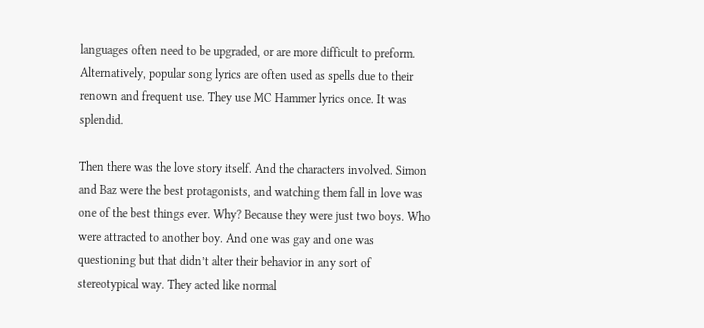languages often need to be upgraded, or are more difficult to preform. Alternatively, popular song lyrics are often used as spells due to their renown and frequent use. They use MC Hammer lyrics once. It was splendid.

Then there was the love story itself. And the characters involved. Simon and Baz were the best protagonists, and watching them fall in love was one of the best things ever. Why? Because they were just two boys. Who were attracted to another boy. And one was gay and one was questioning but that didn’t alter their behavior in any sort of stereotypical way. They acted like normal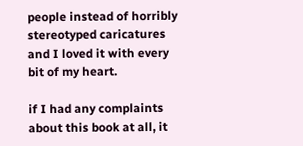people instead of horribly stereotyped caricatures and I loved it with every bit of my heart.

if I had any complaints about this book at all, it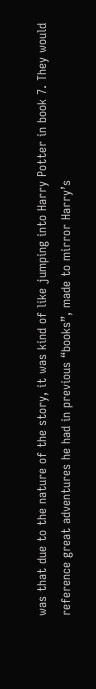was that due to the nature of the story, it was kind of like jumping into Harry Potter in book 7. They would reference great adventures he had in previous “books”, made to mirror Harry’s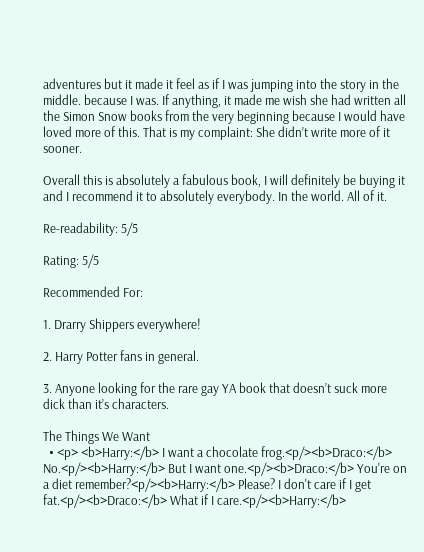adventures but it made it feel as if I was jumping into the story in the middle. because I was. If anything, it made me wish she had written all the Simon Snow books from the very beginning because I would have loved more of this. That is my complaint: She didn’t write more of it sooner.

Overall this is absolutely a fabulous book, I will definitely be buying it and I recommend it to absolutely everybody. In the world. All of it.

Re-readability: 5/5

Rating: 5/5

Recommended For:

1. Drarry Shippers everywhere!

2. Harry Potter fans in general.

3. Anyone looking for the rare gay YA book that doesn’t suck more dick than it’s characters.

The Things We Want
  • <p> <b>Harry:</b> I want a chocolate frog.<p/><b>Draco:</b> No.<p/><b>Harry:</b> But I want one.<p/><b>Draco:</b> You're on a diet remember?<p/><b>Harry:</b> Please? I don't care if I get fat.<p/><b>Draco:</b> What if I care.<p/><b>Harry:</b>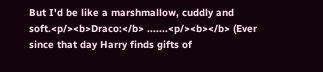But I'd be like a marshmallow, cuddly and soft.<p/><b>Draco:</b> .......<p/><b></b> (Ever since that day Harry finds gifts of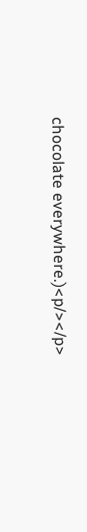chocolate everywhere.)<p/></p>